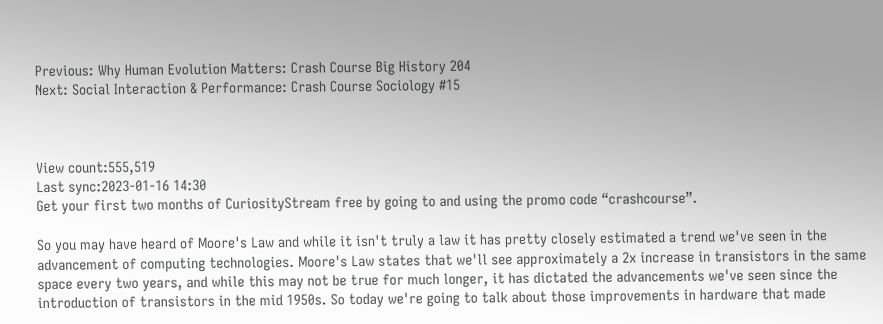Previous: Why Human Evolution Matters: Crash Course Big History 204
Next: Social Interaction & Performance: Crash Course Sociology #15



View count:555,519
Last sync:2023-01-16 14:30
Get your first two months of CuriosityStream free by going to and using the promo code “crashcourse”.

So you may have heard of Moore's Law and while it isn't truly a law it has pretty closely estimated a trend we've seen in the advancement of computing technologies. Moore's Law states that we'll see approximately a 2x increase in transistors in the same space every two years, and while this may not be true for much longer, it has dictated the advancements we've seen since the introduction of transistors in the mid 1950s. So today we're going to talk about those improvements in hardware that made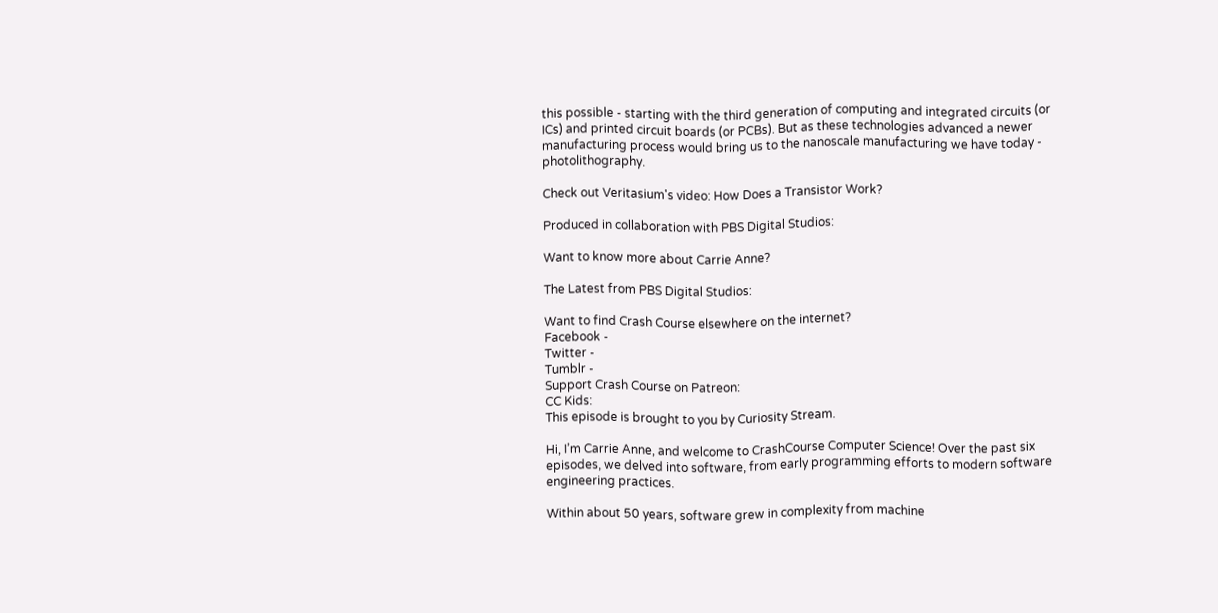this possible - starting with the third generation of computing and integrated circuits (or ICs) and printed circuit boards (or PCBs). But as these technologies advanced a newer manufacturing process would bring us to the nanoscale manufacturing we have today - photolithography.

Check out Veritasium's video: How Does a Transistor Work?

Produced in collaboration with PBS Digital Studios:

Want to know more about Carrie Anne?

The Latest from PBS Digital Studios:

Want to find Crash Course elsewhere on the internet?
Facebook -
Twitter -
Tumblr -
Support Crash Course on Patreon:
CC Kids:
This episode is brought to you by Curiosity Stream.

Hi, I’m Carrie Anne, and welcome to CrashCourse Computer Science! Over the past six episodes, we delved into software, from early programming efforts to modern software engineering practices.

Within about 50 years, software grew in complexity from machine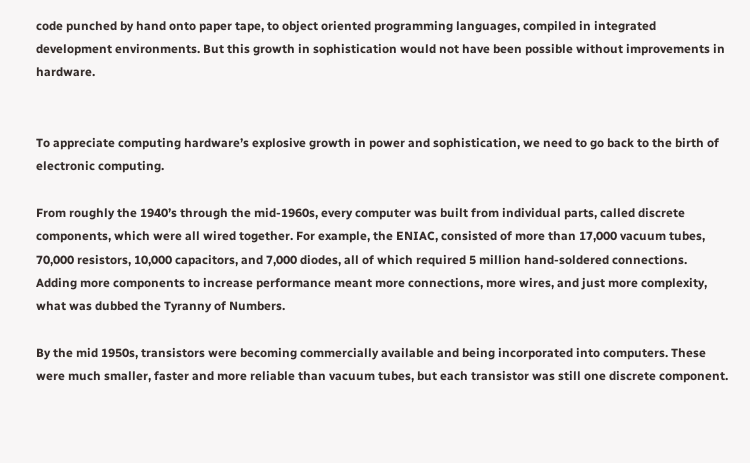code punched by hand onto paper tape, to object oriented programming languages, compiled in integrated development environments. But this growth in sophistication would not have been possible without improvements in hardware.


To appreciate computing hardware’s explosive growth in power and sophistication, we need to go back to the birth of electronic computing.

From roughly the 1940’s through the mid-1960s, every computer was built from individual parts, called discrete components, which were all wired together. For example, the ENIAC, consisted of more than 17,000 vacuum tubes, 70,000 resistors, 10,000 capacitors, and 7,000 diodes, all of which required 5 million hand-soldered connections. Adding more components to increase performance meant more connections, more wires, and just more complexity, what was dubbed the Tyranny of Numbers.

By the mid 1950s, transistors were becoming commercially available and being incorporated into computers. These were much smaller, faster and more reliable than vacuum tubes, but each transistor was still one discrete component.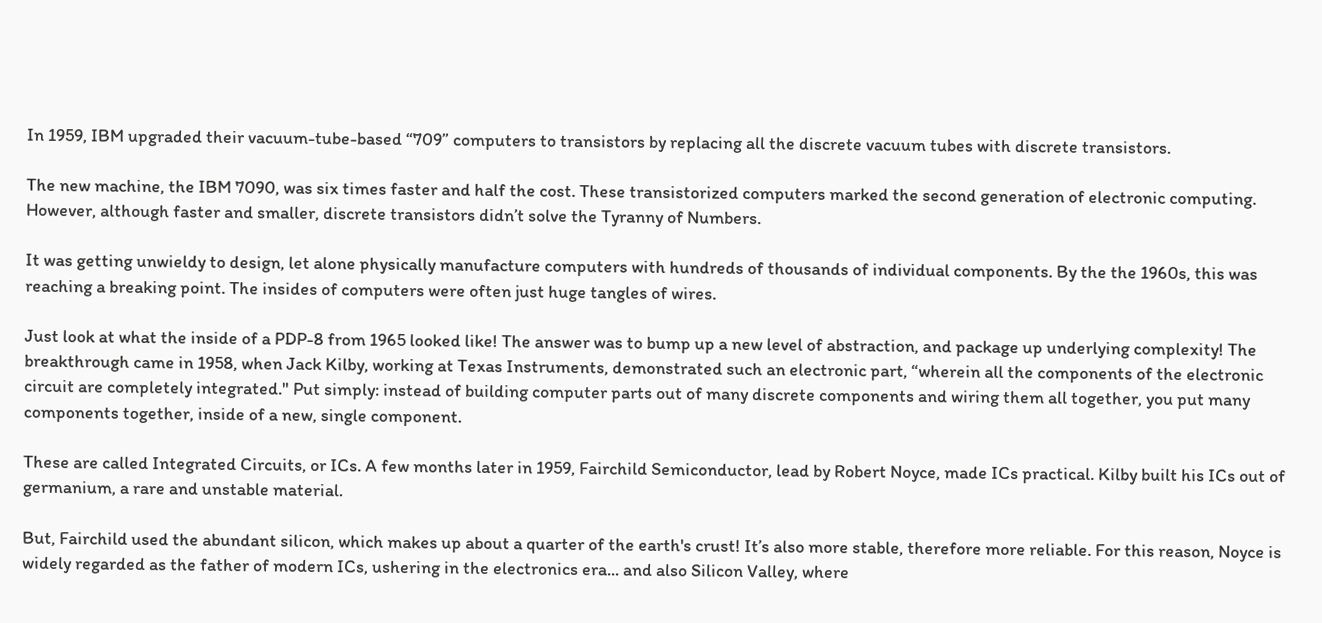In 1959, IBM upgraded their vacuum-tube-based “709” computers to transistors by replacing all the discrete vacuum tubes with discrete transistors.

The new machine, the IBM 7090, was six times faster and half the cost. These transistorized computers marked the second generation of electronic computing. However, although faster and smaller, discrete transistors didn’t solve the Tyranny of Numbers.

It was getting unwieldy to design, let alone physically manufacture computers with hundreds of thousands of individual components. By the the 1960s, this was reaching a breaking point. The insides of computers were often just huge tangles of wires.

Just look at what the inside of a PDP-8 from 1965 looked like! The answer was to bump up a new level of abstraction, and package up underlying complexity! The breakthrough came in 1958, when Jack Kilby, working at Texas Instruments, demonstrated such an electronic part, “wherein all the components of the electronic circuit are completely integrated." Put simply: instead of building computer parts out of many discrete components and wiring them all together, you put many components together, inside of a new, single component.

These are called Integrated Circuits, or ICs. A few months later in 1959, Fairchild Semiconductor, lead by Robert Noyce, made ICs practical. Kilby built his ICs out of germanium, a rare and unstable material.

But, Fairchild used the abundant silicon, which makes up about a quarter of the earth's crust! It’s also more stable, therefore more reliable. For this reason, Noyce is widely regarded as the father of modern ICs, ushering in the electronics era... and also Silicon Valley, where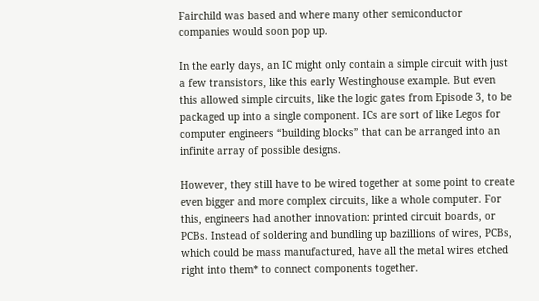Fairchild was based and where many other semiconductor companies would soon pop up.

In the early days, an IC might only contain a simple circuit with just a few transistors, like this early Westinghouse example. But even this allowed simple circuits, like the logic gates from Episode 3, to be packaged up into a single component. ICs are sort of like Legos for computer engineers “building blocks” that can be arranged into an infinite array of possible designs.

However, they still have to be wired together at some point to create even bigger and more complex circuits, like a whole computer. For this, engineers had another innovation: printed circuit boards, or PCBs. Instead of soldering and bundling up bazillions of wires, PCBs, which could be mass manufactured, have all the metal wires etched right into them* to connect components together.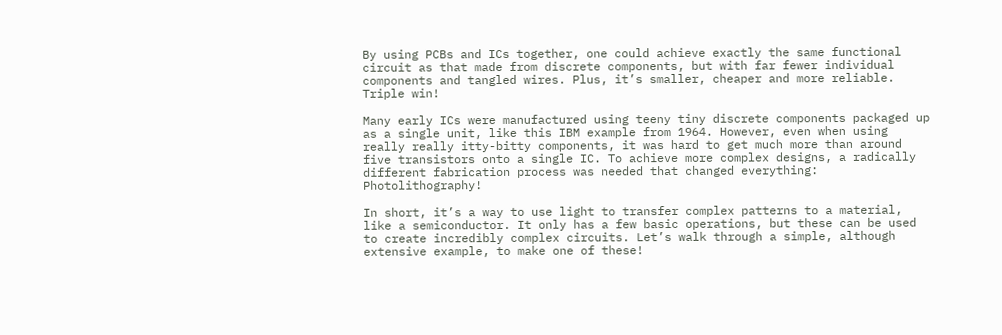By using PCBs and ICs together, one could achieve exactly the same functional circuit as that made from discrete components, but with far fewer individual components and tangled wires. Plus, it’s smaller, cheaper and more reliable. Triple win!

Many early ICs were manufactured using teeny tiny discrete components packaged up as a single unit, like this IBM example from 1964. However, even when using really really itty-bitty components, it was hard to get much more than around five transistors onto a single IC. To achieve more complex designs, a radically different fabrication process was needed that changed everything: Photolithography!

In short, it’s a way to use light to transfer complex patterns to a material, like a semiconductor. It only has a few basic operations, but these can be used to create incredibly complex circuits. Let’s walk through a simple, although extensive example, to make one of these!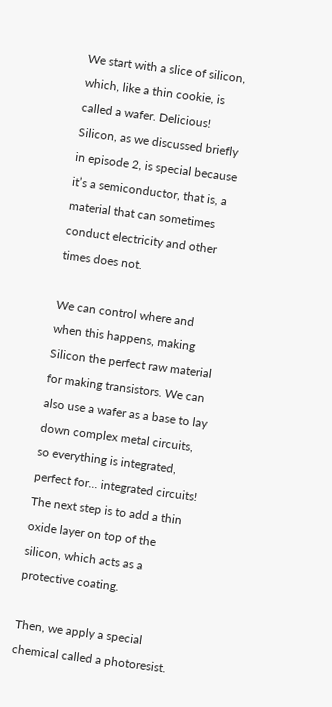We start with a slice of silicon, which, like a thin cookie, is called a wafer. Delicious! Silicon, as we discussed briefly in episode 2, is special because it’s a semiconductor, that is, a material that can sometimes conduct electricity and other times does not.

We can control where and when this happens, making Silicon the perfect raw material for making transistors. We can also use a wafer as a base to lay down complex metal circuits, so everything is integrated, perfect for... integrated circuits! The next step is to add a thin oxide layer on top of the silicon, which acts as a protective coating.

Then, we apply a special chemical called a photoresist.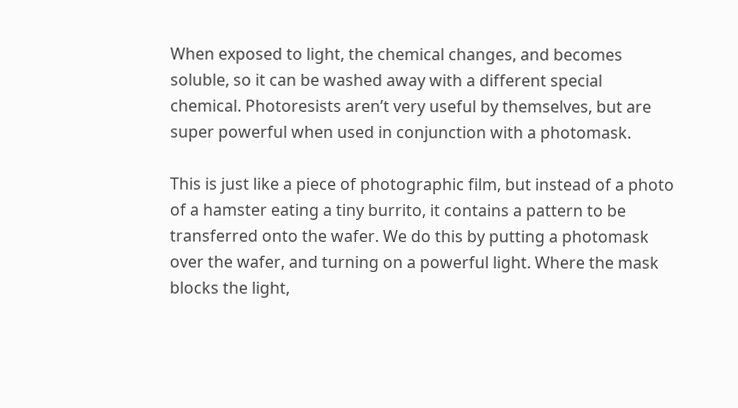When exposed to light, the chemical changes, and becomes soluble, so it can be washed away with a different special chemical. Photoresists aren’t very useful by themselves, but are super powerful when used in conjunction with a photomask.

This is just like a piece of photographic film, but instead of a photo of a hamster eating a tiny burrito, it contains a pattern to be transferred onto the wafer. We do this by putting a photomask over the wafer, and turning on a powerful light. Where the mask blocks the light,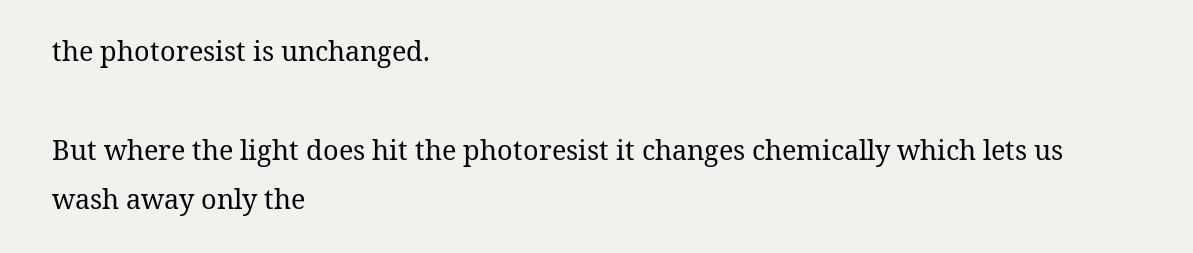the photoresist is unchanged.

But where the light does hit the photoresist it changes chemically which lets us wash away only the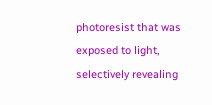photoresist that was exposed to light, selectively revealing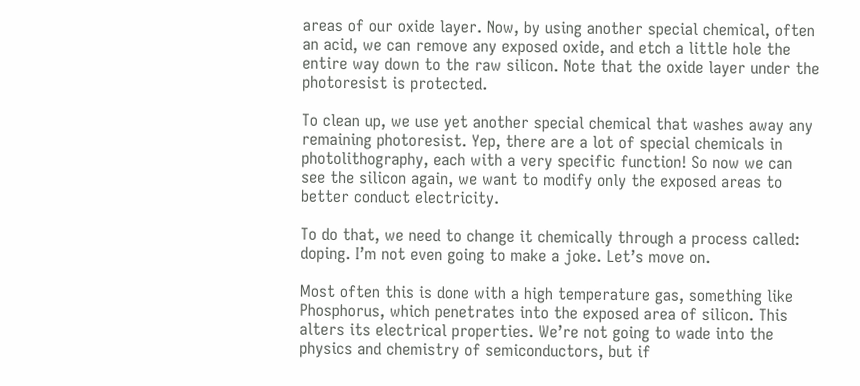areas of our oxide layer. Now, by using another special chemical, often an acid, we can remove any exposed oxide, and etch a little hole the entire way down to the raw silicon. Note that the oxide layer under the photoresist is protected.

To clean up, we use yet another special chemical that washes away any remaining photoresist. Yep, there are a lot of special chemicals in photolithography, each with a very specific function! So now we can see the silicon again, we want to modify only the exposed areas to better conduct electricity.

To do that, we need to change it chemically through a process called: doping. I’m not even going to make a joke. Let’s move on.

Most often this is done with a high temperature gas, something like Phosphorus, which penetrates into the exposed area of silicon. This alters its electrical properties. We’re not going to wade into the physics and chemistry of semiconductors, but if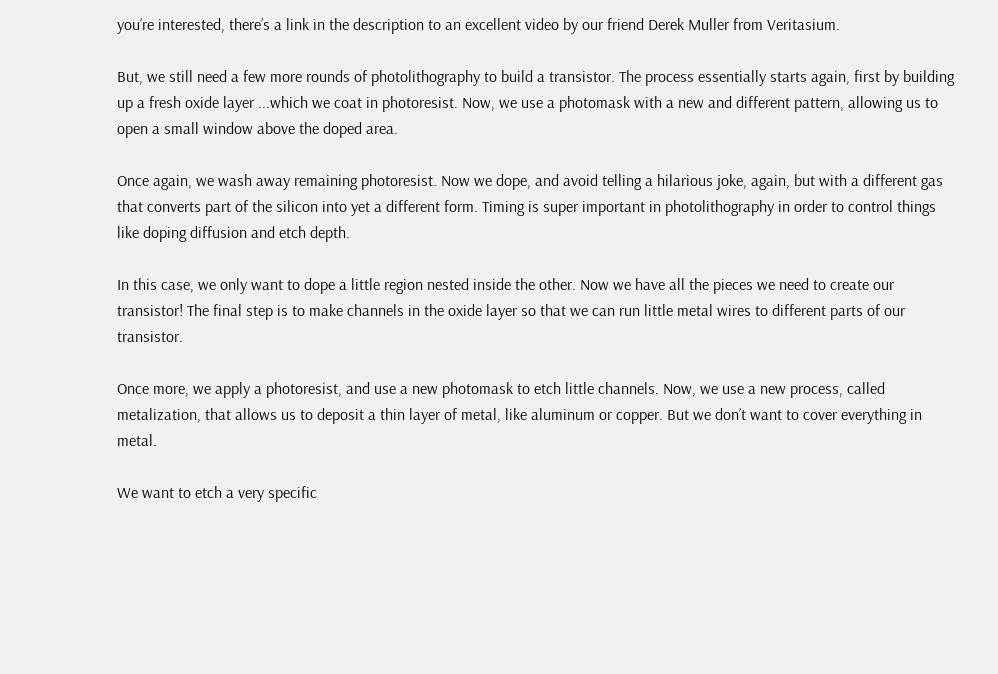you’re interested, there’s a link in the description to an excellent video by our friend Derek Muller from Veritasium.

But, we still need a few more rounds of photolithography to build a transistor. The process essentially starts again, first by building up a fresh oxide layer ...which we coat in photoresist. Now, we use a photomask with a new and different pattern, allowing us to open a small window above the doped area.

Once again, we wash away remaining photoresist. Now we dope, and avoid telling a hilarious joke, again, but with a different gas that converts part of the silicon into yet a different form. Timing is super important in photolithography in order to control things like doping diffusion and etch depth.

In this case, we only want to dope a little region nested inside the other. Now we have all the pieces we need to create our transistor! The final step is to make channels in the oxide layer so that we can run little metal wires to different parts of our transistor.

Once more, we apply a photoresist, and use a new photomask to etch little channels. Now, we use a new process, called metalization, that allows us to deposit a thin layer of metal, like aluminum or copper. But we don’t want to cover everything in metal.

We want to etch a very specific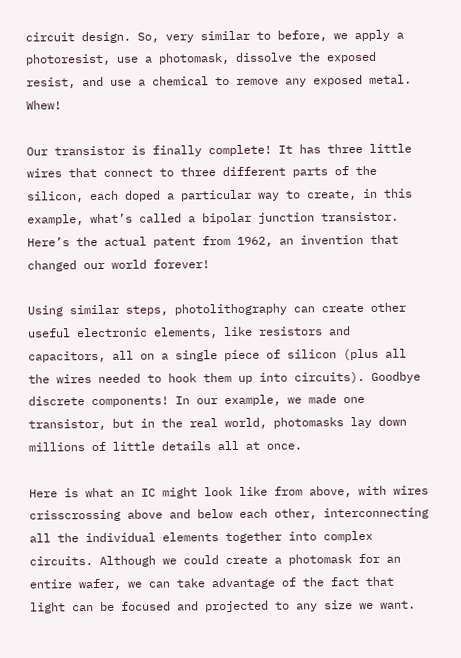circuit design. So, very similar to before, we apply a photoresist, use a photomask, dissolve the exposed resist, and use a chemical to remove any exposed metal. Whew!

Our transistor is finally complete! It has three little wires that connect to three different parts of the silicon, each doped a particular way to create, in this example, what’s called a bipolar junction transistor. Here’s the actual patent from 1962, an invention that changed our world forever!

Using similar steps, photolithography can create other useful electronic elements, like resistors and capacitors, all on a single piece of silicon (plus all the wires needed to hook them up into circuits). Goodbye discrete components! In our example, we made one transistor, but in the real world, photomasks lay down millions of little details all at once.

Here is what an IC might look like from above, with wires crisscrossing above and below each other, interconnecting all the individual elements together into complex circuits. Although we could create a photomask for an entire wafer, we can take advantage of the fact that light can be focused and projected to any size we want.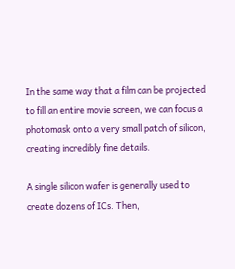In the same way that a film can be projected to fill an entire movie screen, we can focus a photomask onto a very small patch of silicon, creating incredibly fine details.

A single silicon wafer is generally used to create dozens of ICs. Then,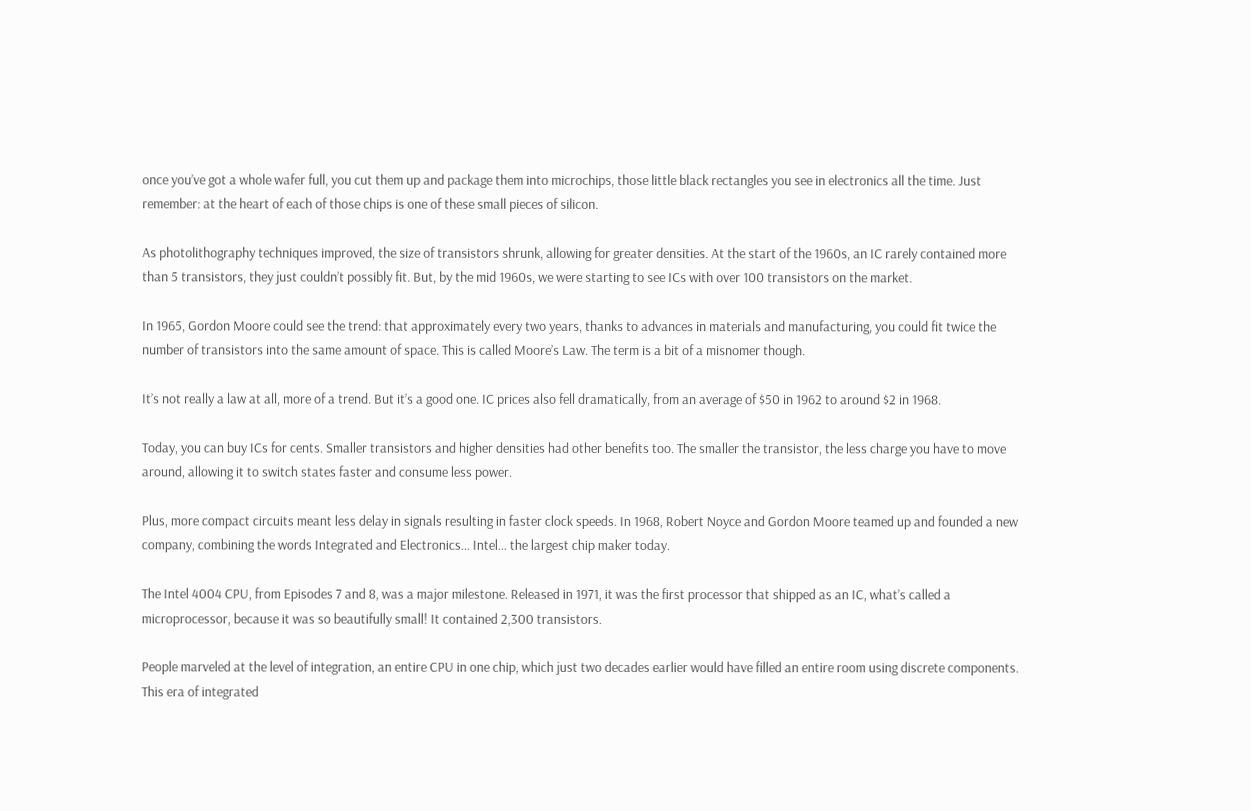once you’ve got a whole wafer full, you cut them up and package them into microchips, those little black rectangles you see in electronics all the time. Just remember: at the heart of each of those chips is one of these small pieces of silicon.

As photolithography techniques improved, the size of transistors shrunk, allowing for greater densities. At the start of the 1960s, an IC rarely contained more than 5 transistors, they just couldn’t possibly fit. But, by the mid 1960s, we were starting to see ICs with over 100 transistors on the market.

In 1965, Gordon Moore could see the trend: that approximately every two years, thanks to advances in materials and manufacturing, you could fit twice the number of transistors into the same amount of space. This is called Moore’s Law. The term is a bit of a misnomer though.

It’s not really a law at all, more of a trend. But it’s a good one. IC prices also fell dramatically, from an average of $50 in 1962 to around $2 in 1968.

Today, you can buy ICs for cents. Smaller transistors and higher densities had other benefits too. The smaller the transistor, the less charge you have to move around, allowing it to switch states faster and consume less power.

Plus, more compact circuits meant less delay in signals resulting in faster clock speeds. In 1968, Robert Noyce and Gordon Moore teamed up and founded a new company, combining the words Integrated and Electronics... Intel... the largest chip maker today.

The Intel 4004 CPU, from Episodes 7 and 8, was a major milestone. Released in 1971, it was the first processor that shipped as an IC, what’s called a microprocessor, because it was so beautifully small! It contained 2,300 transistors.

People marveled at the level of integration, an entire CPU in one chip, which just two decades earlier would have filled an entire room using discrete components. This era of integrated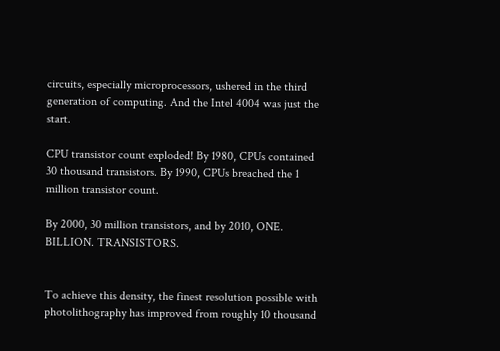circuits, especially microprocessors, ushered in the third generation of computing. And the Intel 4004 was just the start.

CPU transistor count exploded! By 1980, CPUs contained 30 thousand transistors. By 1990, CPUs breached the 1 million transistor count.

By 2000, 30 million transistors, and by 2010, ONE. BILLION. TRANSISTORS.


To achieve this density, the finest resolution possible with photolithography has improved from roughly 10 thousand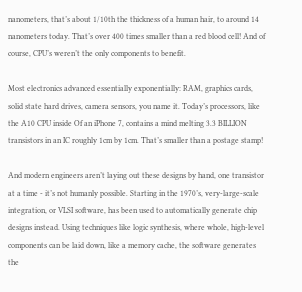nanometers, that’s about 1/10th the thickness of a human hair, to around 14 nanometers today. That’s over 400 times smaller than a red blood cell! And of course, CPU’s weren’t the only components to benefit.

Most electronics advanced essentially exponentially: RAM, graphics cards, solid state hard drives, camera sensors, you name it. Today’s processors, like the A10 CPU inside Of an iPhone 7, contains a mind melting 3.3 BILLION transistors in an IC roughly 1cm by 1cm. That’s smaller than a postage stamp!

And modern engineers aren’t laying out these designs by hand, one transistor at a time - it’s not humanly possible. Starting in the 1970’s, very-large-scale integration, or VLSI software, has been used to automatically generate chip designs instead. Using techniques like logic synthesis, where whole, high-level components can be laid down, like a memory cache, the software generates the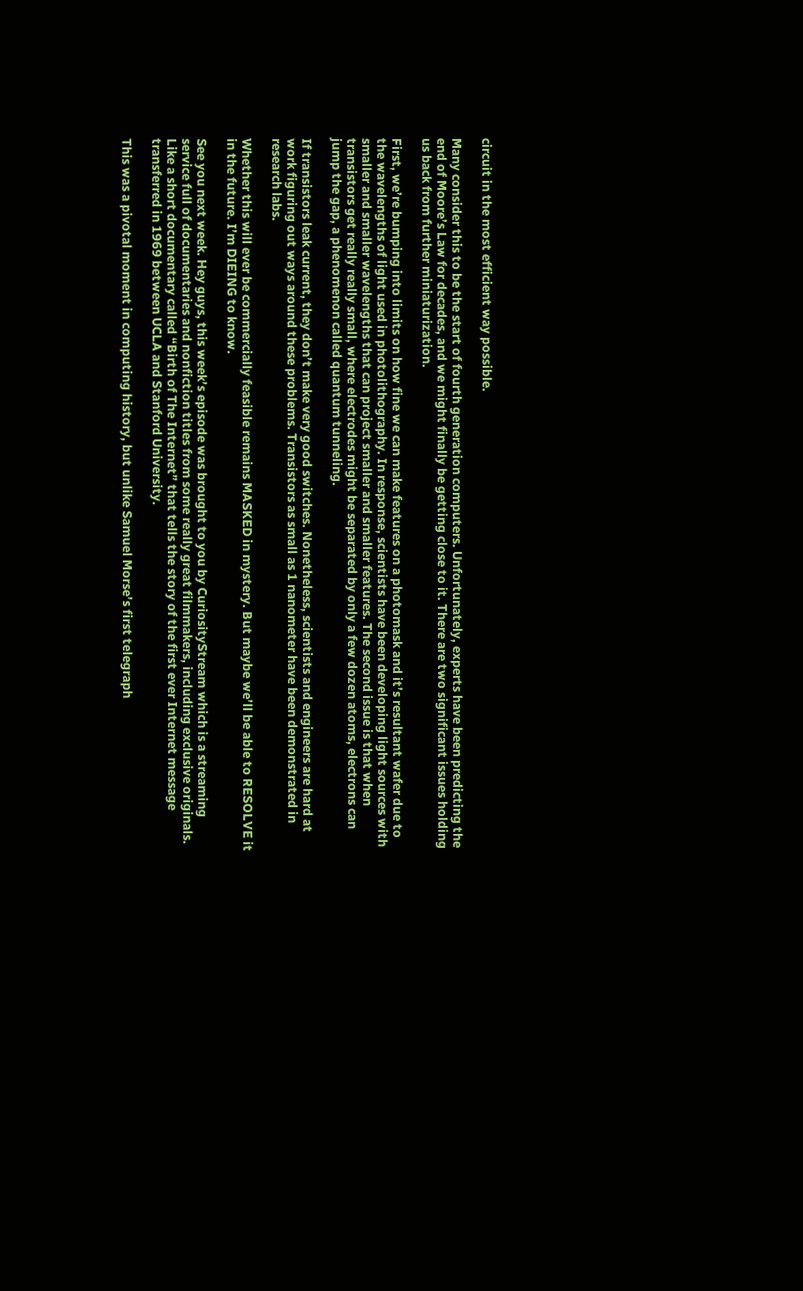circuit in the most efficient way possible.

Many consider this to be the start of fourth generation computers. Unfortunately, experts have been predicting the end of Moore’s Law for decades, and we might finally be getting close to it. There are two significant issues holding us back from further miniaturization.

First, we’re bumping into limits on how fine we can make features on a photomask and it’s resultant wafer due to the wavelengths of light used in photolithography. In response, scientists have been developing light sources with smaller and smaller wavelengths that can project smaller and smaller features. The second issue is that when transistors get really really small, where electrodes might be separated by only a few dozen atoms, electrons can jump the gap, a phenomenon called quantum tunneling.

If transistors leak current, they don’t make very good switches. Nonetheless, scientists and engineers are hard at work figuring out ways around these problems. Transistors as small as 1 nanometer have been demonstrated in research labs.

Whether this will ever be commercially feasible remains MASKED in mystery. But maybe we’ll be able to RESOLVE it in the future. I’m DIEING to know.

See you next week. Hey guys, this week’s episode was brought to you by CuriosityStream which is a streaming service full of documentaries and nonfiction titles from some really great filmmakers, including exclusive originals. Like a short documentary called “Birth of The Internet” that tells the story of the first ever Internet message transferred in 1969 between UCLA and Stanford University.

This was a pivotal moment in computing history, but unlike Samuel Morse’s first telegraph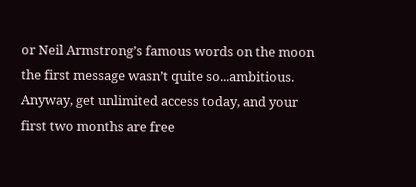or Neil Armstrong’s famous words on the moon the first message wasn’t quite so...ambitious. Anyway, get unlimited access today, and your first two months are free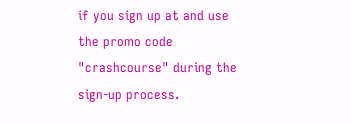if you sign up at and use the promo code "crashcourse" during the sign-up process.